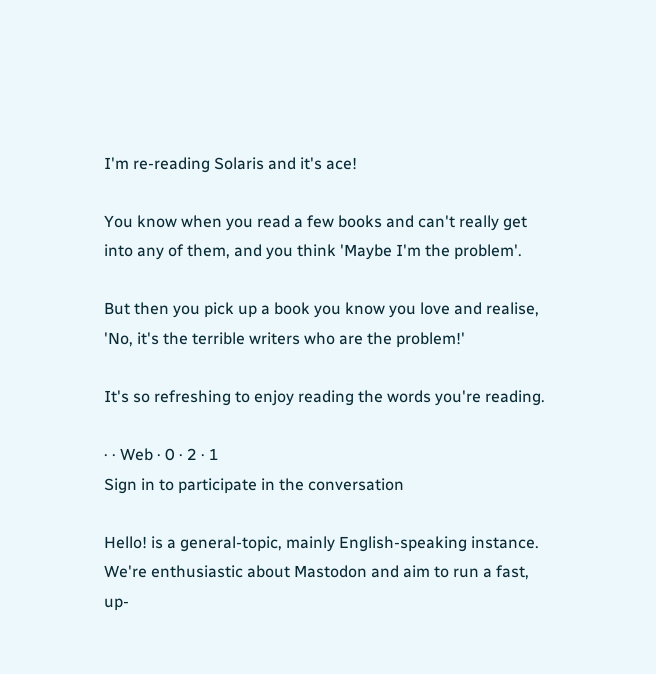I'm re-reading Solaris and it's ace!

You know when you read a few books and can't really get into any of them, and you think 'Maybe I'm the problem'.

But then you pick up a book you know you love and realise, 'No, it's the terrible writers who are the problem!'

It's so refreshing to enjoy reading the words you're reading.

· · Web · 0 · 2 · 1
Sign in to participate in the conversation

Hello! is a general-topic, mainly English-speaking instance. We're enthusiastic about Mastodon and aim to run a fast, up-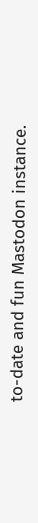to-date and fun Mastodon instance.